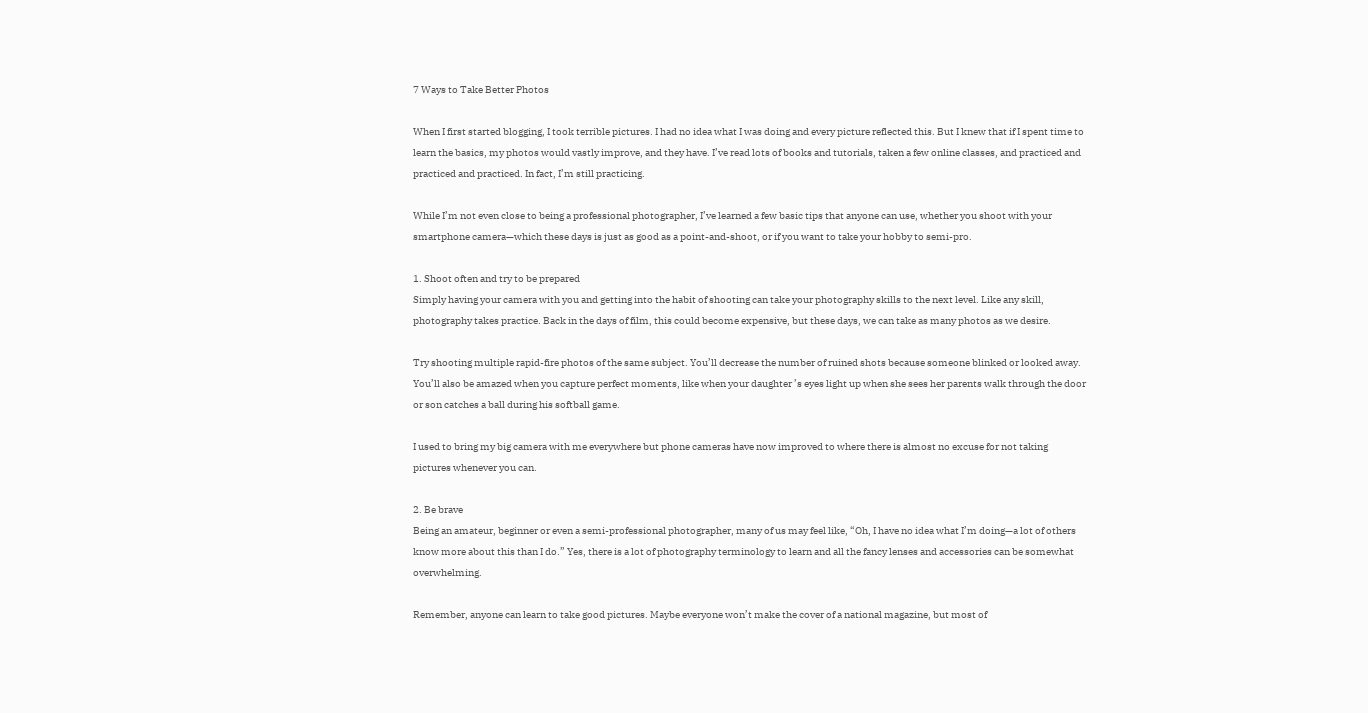7 Ways to Take Better Photos

When I first started blogging, I took terrible pictures. I had no idea what I was doing and every picture reflected this. But I knew that if I spent time to learn the basics, my photos would vastly improve, and they have. I’ve read lots of books and tutorials, taken a few online classes, and practiced and practiced and practiced. In fact, I’m still practicing.

While I’m not even close to being a professional photographer, I’ve learned a few basic tips that anyone can use, whether you shoot with your smartphone camera—which these days is just as good as a point-and-shoot, or if you want to take your hobby to semi-pro.

1. Shoot often and try to be prepared
Simply having your camera with you and getting into the habit of shooting can take your photography skills to the next level. Like any skill, photography takes practice. Back in the days of film, this could become expensive, but these days, we can take as many photos as we desire.

Try shooting multiple rapid-fire photos of the same subject. You’ll decrease the number of ruined shots because someone blinked or looked away. You’ll also be amazed when you capture perfect moments, like when your daughter ’s eyes light up when she sees her parents walk through the door or son catches a ball during his softball game.

I used to bring my big camera with me everywhere but phone cameras have now improved to where there is almost no excuse for not taking pictures whenever you can.

2. Be brave
Being an amateur, beginner or even a semi-professional photographer, many of us may feel like, “Oh, I have no idea what I’m doing—a lot of others know more about this than I do.” Yes, there is a lot of photography terminology to learn and all the fancy lenses and accessories can be somewhat overwhelming.

Remember, anyone can learn to take good pictures. Maybe everyone won’t make the cover of a national magazine, but most of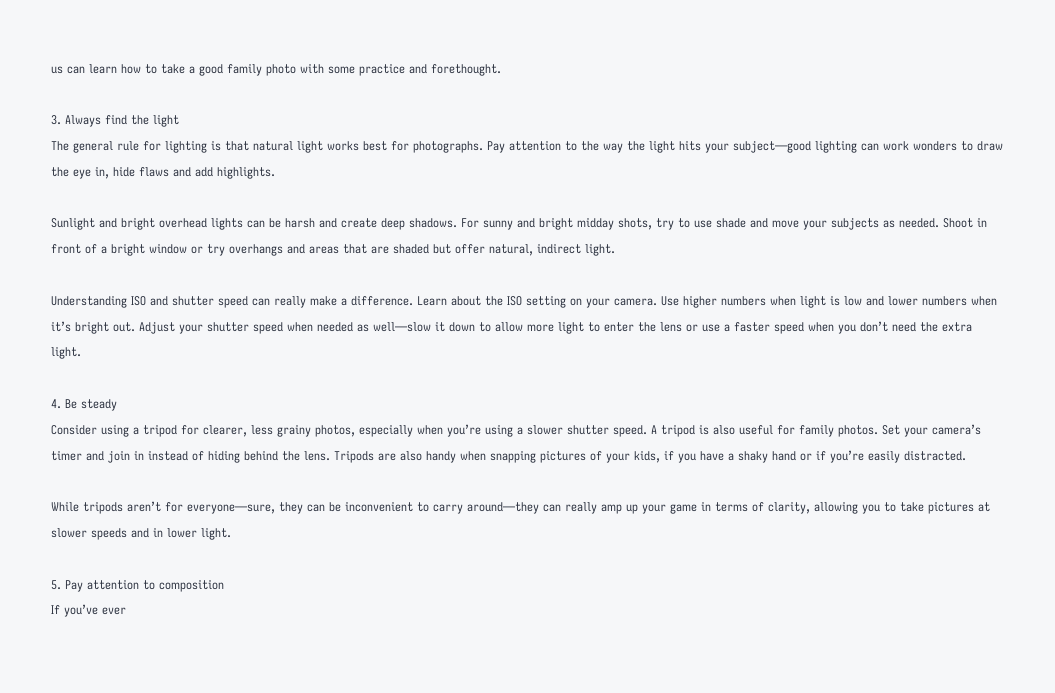us can learn how to take a good family photo with some practice and forethought.

3. Always find the light
The general rule for lighting is that natural light works best for photographs. Pay attention to the way the light hits your subject—good lighting can work wonders to draw the eye in, hide flaws and add highlights.

Sunlight and bright overhead lights can be harsh and create deep shadows. For sunny and bright midday shots, try to use shade and move your subjects as needed. Shoot in front of a bright window or try overhangs and areas that are shaded but offer natural, indirect light.

Understanding ISO and shutter speed can really make a difference. Learn about the ISO setting on your camera. Use higher numbers when light is low and lower numbers when it’s bright out. Adjust your shutter speed when needed as well—slow it down to allow more light to enter the lens or use a faster speed when you don’t need the extra light.

4. Be steady
Consider using a tripod for clearer, less grainy photos, especially when you’re using a slower shutter speed. A tripod is also useful for family photos. Set your camera’s timer and join in instead of hiding behind the lens. Tripods are also handy when snapping pictures of your kids, if you have a shaky hand or if you’re easily distracted.

While tripods aren’t for everyone—sure, they can be inconvenient to carry around—they can really amp up your game in terms of clarity, allowing you to take pictures at slower speeds and in lower light.

5. Pay attention to composition
If you’ve ever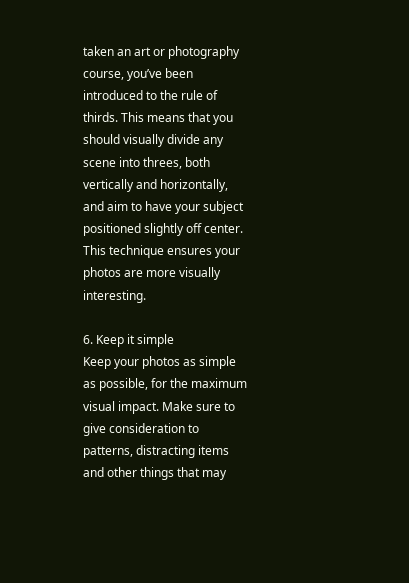taken an art or photography course, you’ve been introduced to the rule of thirds. This means that you should visually divide any scene into threes, both vertically and horizontally, and aim to have your subject positioned slightly off center. This technique ensures your photos are more visually interesting.

6. Keep it simple
Keep your photos as simple as possible, for the maximum visual impact. Make sure to give consideration to patterns, distracting items and other things that may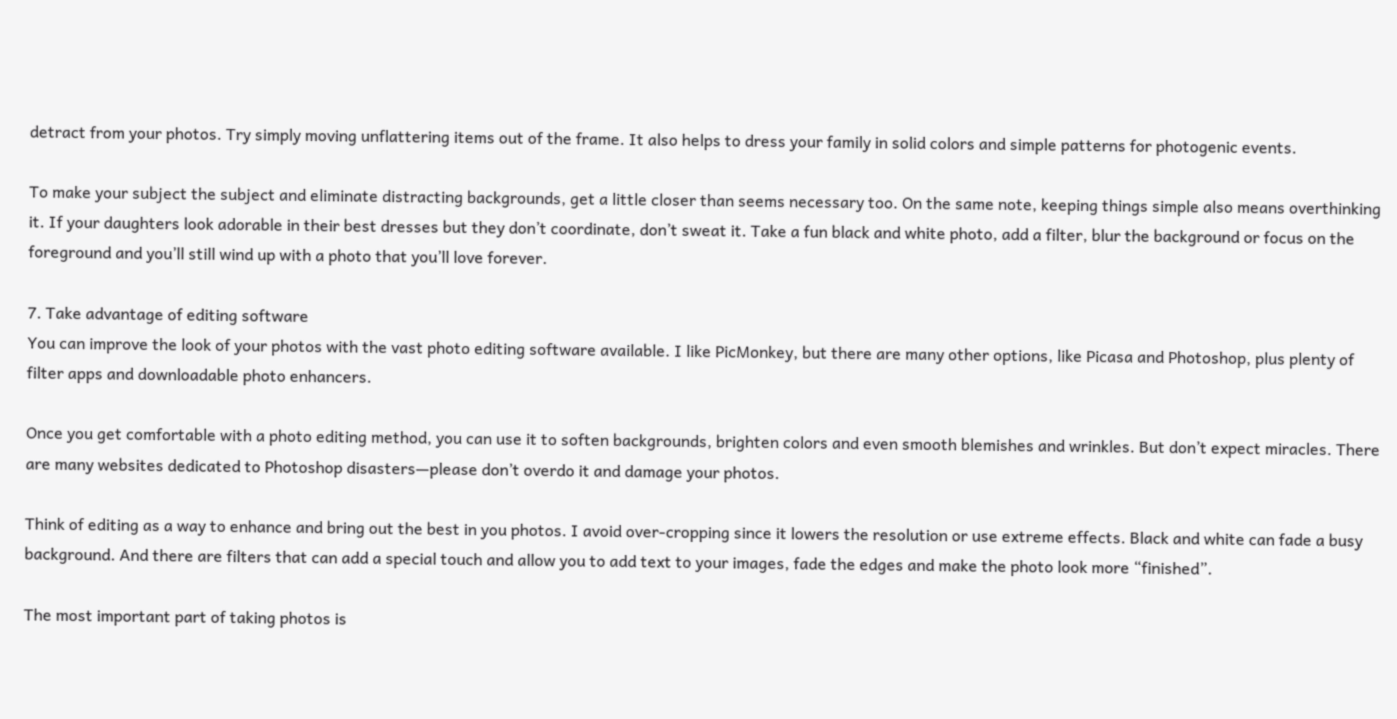detract from your photos. Try simply moving unflattering items out of the frame. It also helps to dress your family in solid colors and simple patterns for photogenic events.

To make your subject the subject and eliminate distracting backgrounds, get a little closer than seems necessary too. On the same note, keeping things simple also means overthinking it. If your daughters look adorable in their best dresses but they don’t coordinate, don’t sweat it. Take a fun black and white photo, add a filter, blur the background or focus on the foreground and you’ll still wind up with a photo that you’ll love forever.

7. Take advantage of editing software
You can improve the look of your photos with the vast photo editing software available. I like PicMonkey, but there are many other options, like Picasa and Photoshop, plus plenty of filter apps and downloadable photo enhancers.

Once you get comfortable with a photo editing method, you can use it to soften backgrounds, brighten colors and even smooth blemishes and wrinkles. But don’t expect miracles. There are many websites dedicated to Photoshop disasters—please don’t overdo it and damage your photos.

Think of editing as a way to enhance and bring out the best in you photos. I avoid over-cropping since it lowers the resolution or use extreme effects. Black and white can fade a busy background. And there are filters that can add a special touch and allow you to add text to your images, fade the edges and make the photo look more “finished”.

The most important part of taking photos is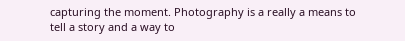capturing the moment. Photography is a really a means to tell a story and a way to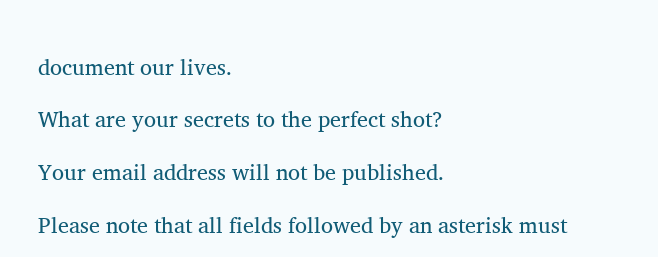document our lives.

What are your secrets to the perfect shot?

Your email address will not be published.

Please note that all fields followed by an asterisk must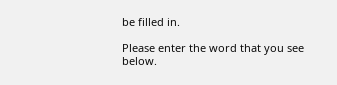be filled in.

Please enter the word that you see below.